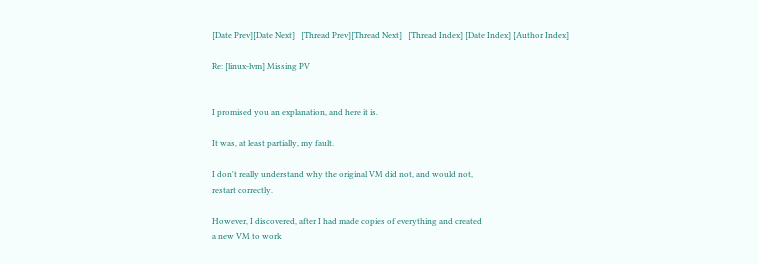[Date Prev][Date Next]   [Thread Prev][Thread Next]   [Thread Index] [Date Index] [Author Index]

Re: [linux-lvm] Missing PV


I promised you an explanation, and here it is.

It was, at least partially, my fault.

I don't really understand why the original VM did not, and would not,
restart correctly.

However, I discovered, after I had made copies of everything and created
a new VM to work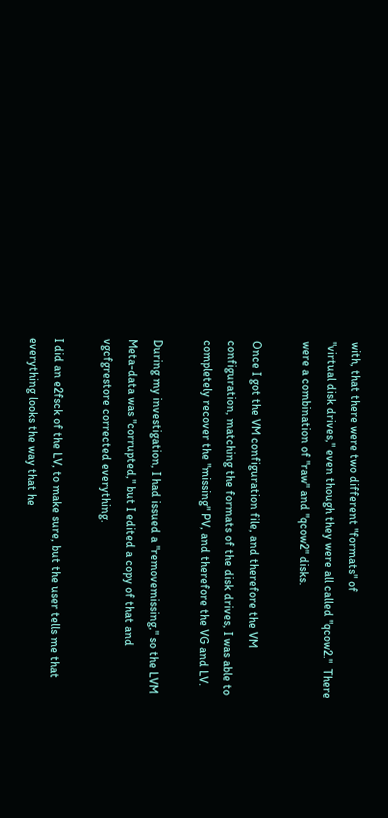with, that there were two different "formats" of
"virtual disk drives," even though they were all called "qcow2."  There
were a combination of "raw" and "qcow2" disks.

Once I got the VM configuration file, and therefore the VM
configuration, matching the formats of the disk drives, I was able to
completely recover the "missing" PV, and therefore the VG and LV.

During my investigation, I had issued a "removemissing," so the LVM
Meta-data was "corrupted," but I edited a copy of that and
vgcfgrestore corrected everything.

I did an e2fsck of the LV, to make sure, but the user tells me that
everything looks the way that he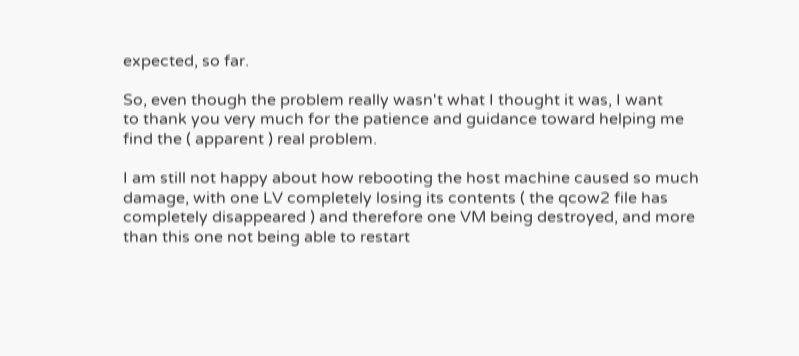expected, so far.

So, even though the problem really wasn't what I thought it was, I want
to thank you very much for the patience and guidance toward helping me
find the ( apparent ) real problem.

I am still not happy about how rebooting the host machine caused so much
damage, with one LV completely losing its contents ( the qcow2 file has
completely disappeared ) and therefore one VM being destroyed, and more
than this one not being able to restart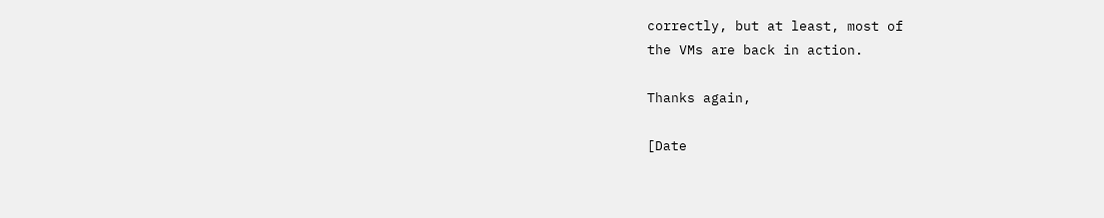correctly, but at least, most of
the VMs are back in action.

Thanks again,

[Date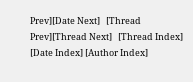Prev][Date Next]   [Thread Prev][Thread Next]   [Thread Index] [Date Index] [Author Index]